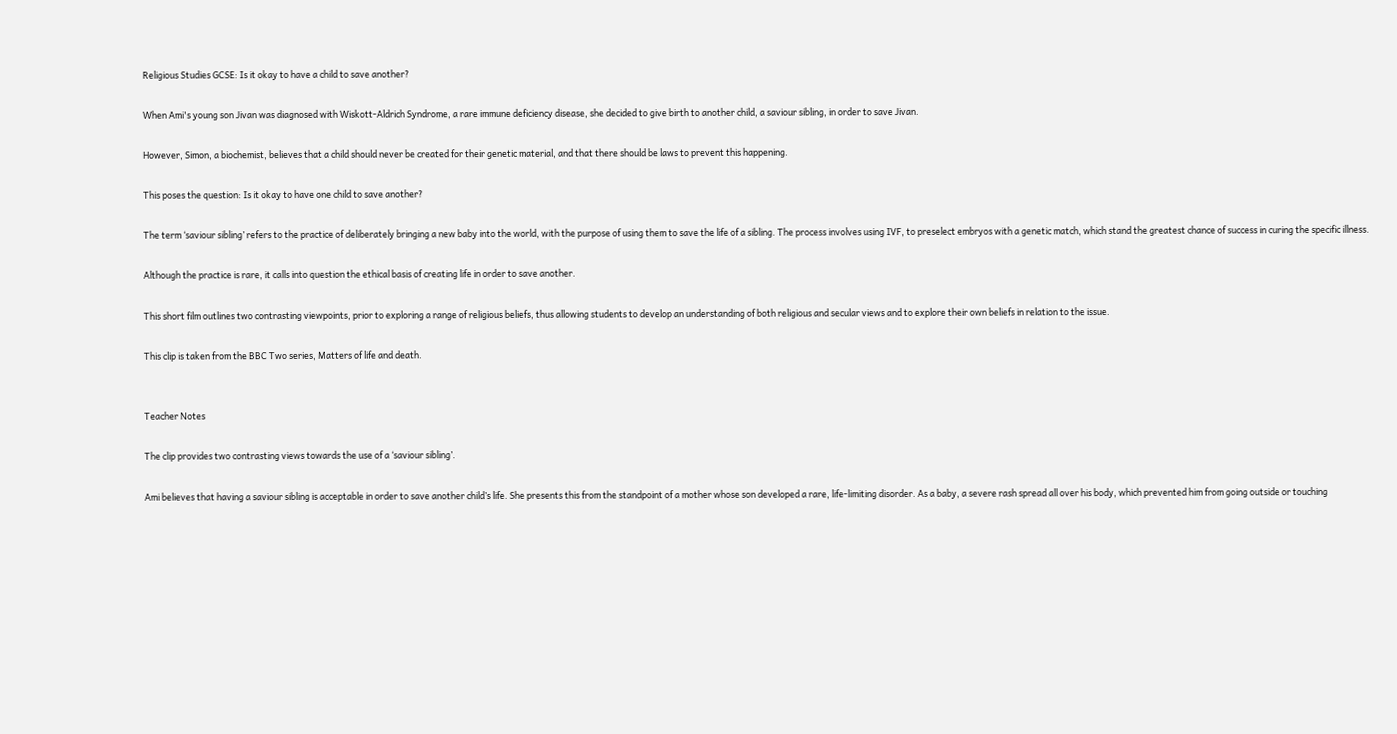Religious Studies GCSE: Is it okay to have a child to save another?

When Ami's young son Jivan was diagnosed with Wiskott-Aldrich Syndrome, a rare immune deficiency disease, she decided to give birth to another child, a saviour sibling, in order to save Jivan.

However, Simon, a biochemist, believes that a child should never be created for their genetic material, and that there should be laws to prevent this happening.

This poses the question: Is it okay to have one child to save another?

The term ‘saviour sibling’ refers to the practice of deliberately bringing a new baby into the world, with the purpose of using them to save the life of a sibling. The process involves using IVF, to preselect embryos with a genetic match, which stand the greatest chance of success in curing the specific illness.

Although the practice is rare, it calls into question the ethical basis of creating life in order to save another.

This short film outlines two contrasting viewpoints, prior to exploring a range of religious beliefs, thus allowing students to develop an understanding of both religious and secular views and to explore their own beliefs in relation to the issue.

This clip is taken from the BBC Two series, Matters of life and death.


Teacher Notes

The clip provides two contrasting views towards the use of a ‘saviour sibling’.

Ami believes that having a saviour sibling is acceptable in order to save another child’s life. She presents this from the standpoint of a mother whose son developed a rare, life-limiting disorder. As a baby, a severe rash spread all over his body, which prevented him from going outside or touching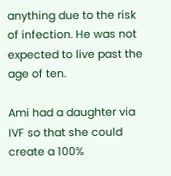anything due to the risk of infection. He was not expected to live past the age of ten.

Ami had a daughter via IVF so that she could create a 100%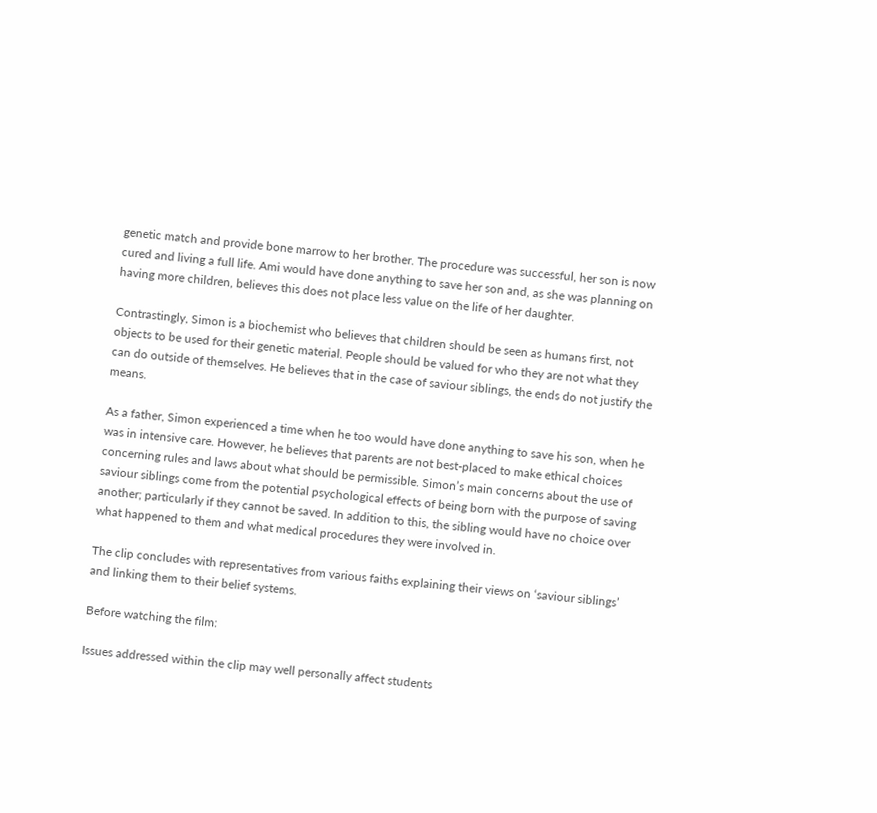genetic match and provide bone marrow to her brother. The procedure was successful, her son is now cured and living a full life. Ami would have done anything to save her son and, as she was planning on having more children, believes this does not place less value on the life of her daughter.

Contrastingly, Simon is a biochemist who believes that children should be seen as humans first, not objects to be used for their genetic material. People should be valued for who they are not what they can do outside of themselves. He believes that in the case of saviour siblings, the ends do not justify the means.

As a father, Simon experienced a time when he too would have done anything to save his son, when he was in intensive care. However, he believes that parents are not best-placed to make ethical choices concerning rules and laws about what should be permissible. Simon’s main concerns about the use of saviour siblings come from the potential psychological effects of being born with the purpose of saving another; particularly if they cannot be saved. In addition to this, the sibling would have no choice over what happened to them and what medical procedures they were involved in.

The clip concludes with representatives from various faiths explaining their views on ‘saviour siblings’ and linking them to their belief systems.

Before watching the film:

Issues addressed within the clip may well personally affect students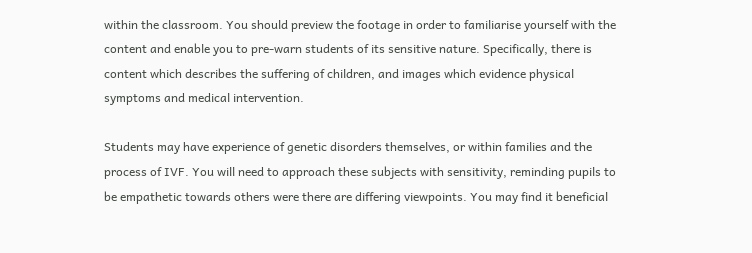within the classroom. You should preview the footage in order to familiarise yourself with the content and enable you to pre-warn students of its sensitive nature. Specifically, there is content which describes the suffering of children, and images which evidence physical symptoms and medical intervention.

Students may have experience of genetic disorders themselves, or within families and the process of IVF. You will need to approach these subjects with sensitivity, reminding pupils to be empathetic towards others were there are differing viewpoints. You may find it beneficial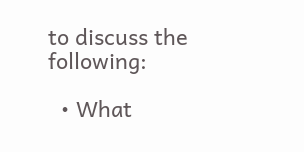to discuss the following:

  • What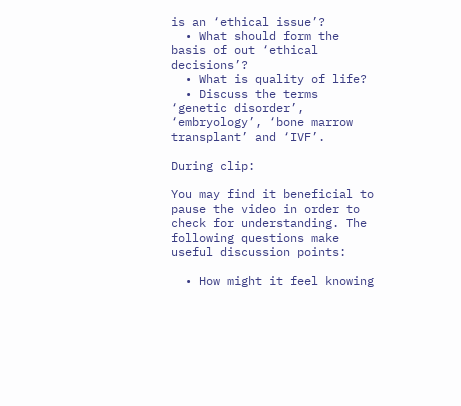is an ‘ethical issue’?
  • What should form the basis of out ‘ethical decisions’?
  • What is quality of life?
  • Discuss the terms ‘genetic disorder’, ‘embryology’, ‘bone marrow transplant’ and ‘IVF’.

During clip:

You may find it beneficial to pause the video in order to check for understanding. The following questions make useful discussion points:

  • How might it feel knowing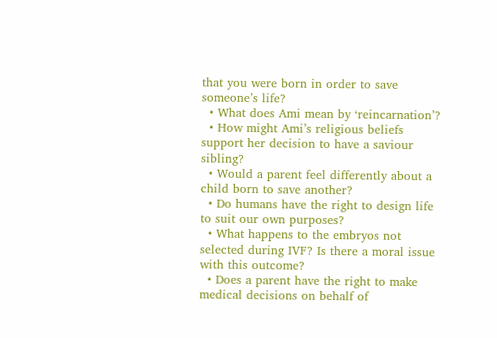that you were born in order to save someone’s life?
  • What does Ami mean by ‘reincarnation’?
  • How might Ami’s religious beliefs support her decision to have a saviour sibling?
  • Would a parent feel differently about a child born to save another?
  • Do humans have the right to design life to suit our own purposes?
  • What happens to the embryos not selected during IVF? Is there a moral issue with this outcome?
  • Does a parent have the right to make medical decisions on behalf of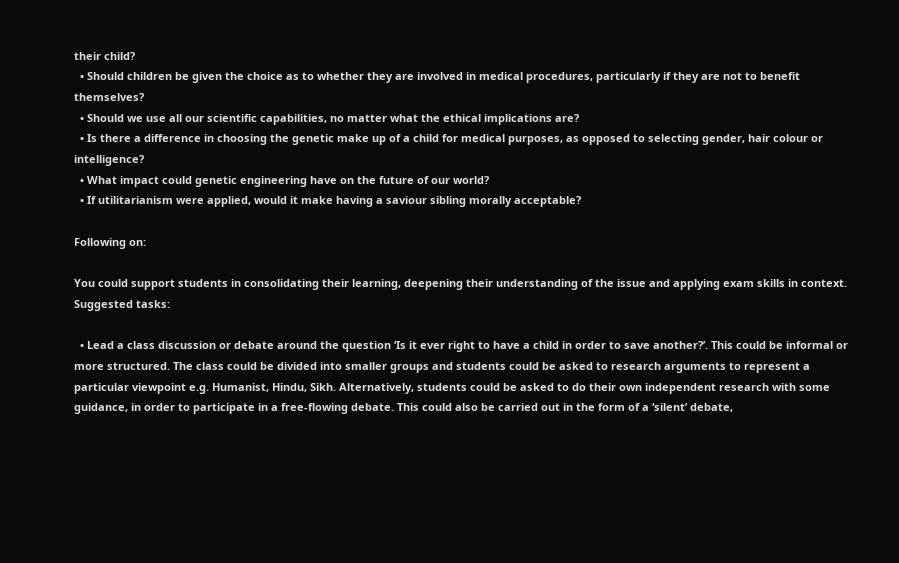their child?
  • Should children be given the choice as to whether they are involved in medical procedures, particularly if they are not to benefit themselves?
  • Should we use all our scientific capabilities, no matter what the ethical implications are?
  • Is there a difference in choosing the genetic make up of a child for medical purposes, as opposed to selecting gender, hair colour or intelligence?
  • What impact could genetic engineering have on the future of our world?
  • If utilitarianism were applied, would it make having a saviour sibling morally acceptable?

Following on:

You could support students in consolidating their learning, deepening their understanding of the issue and applying exam skills in context. Suggested tasks:

  • Lead a class discussion or debate around the question ‘Is it ever right to have a child in order to save another?’. This could be informal or more structured. The class could be divided into smaller groups and students could be asked to research arguments to represent a particular viewpoint e.g. Humanist, Hindu, Sikh. Alternatively, students could be asked to do their own independent research with some guidance, in order to participate in a free-flowing debate. This could also be carried out in the form of a ‘silent’ debate,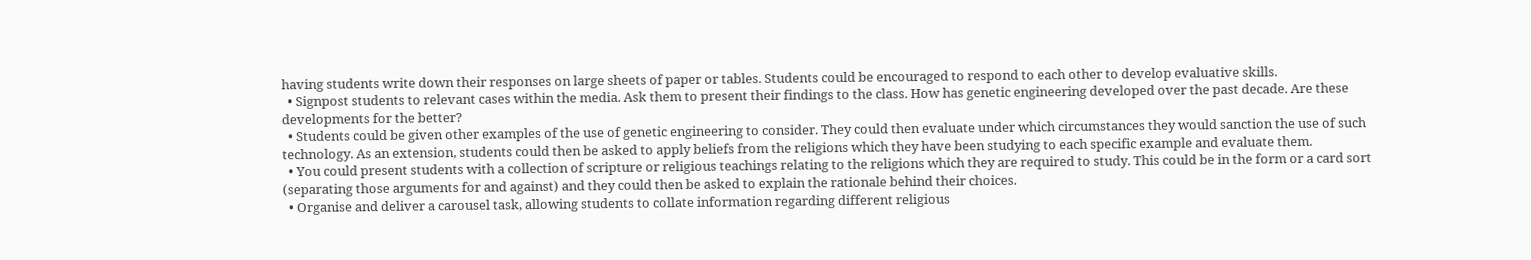having students write down their responses on large sheets of paper or tables. Students could be encouraged to respond to each other to develop evaluative skills.
  • Signpost students to relevant cases within the media. Ask them to present their findings to the class. How has genetic engineering developed over the past decade. Are these developments for the better?
  • Students could be given other examples of the use of genetic engineering to consider. They could then evaluate under which circumstances they would sanction the use of such technology. As an extension, students could then be asked to apply beliefs from the religions which they have been studying to each specific example and evaluate them.
  • You could present students with a collection of scripture or religious teachings relating to the religions which they are required to study. This could be in the form or a card sort (separating those arguments for and against) and they could then be asked to explain the rationale behind their choices.
  • Organise and deliver a carousel task, allowing students to collate information regarding different religious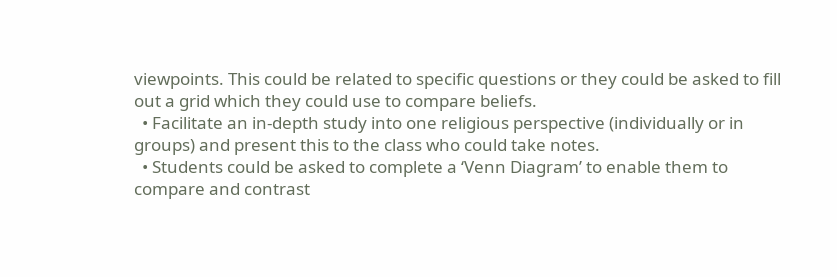viewpoints. This could be related to specific questions or they could be asked to fill out a grid which they could use to compare beliefs.
  • Facilitate an in-depth study into one religious perspective (individually or in groups) and present this to the class who could take notes.
  • Students could be asked to complete a ‘Venn Diagram’ to enable them to compare and contrast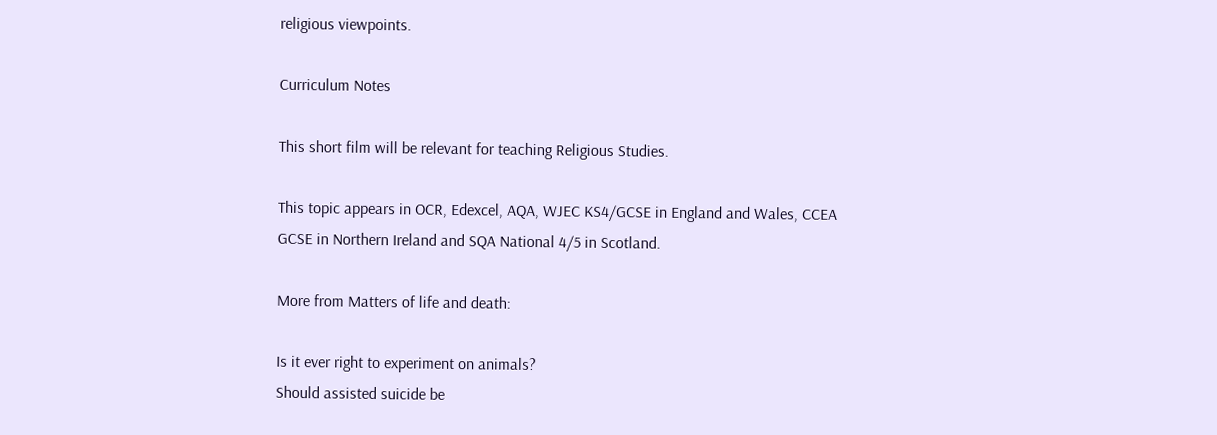religious viewpoints.

Curriculum Notes

This short film will be relevant for teaching Religious Studies.

This topic appears in OCR, Edexcel, AQA, WJEC KS4/GCSE in England and Wales, CCEA GCSE in Northern Ireland and SQA National 4/5 in Scotland.

More from Matters of life and death:

Is it ever right to experiment on animals?
Should assisted suicide be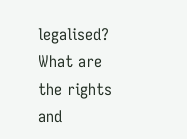legalised?
What are the rights and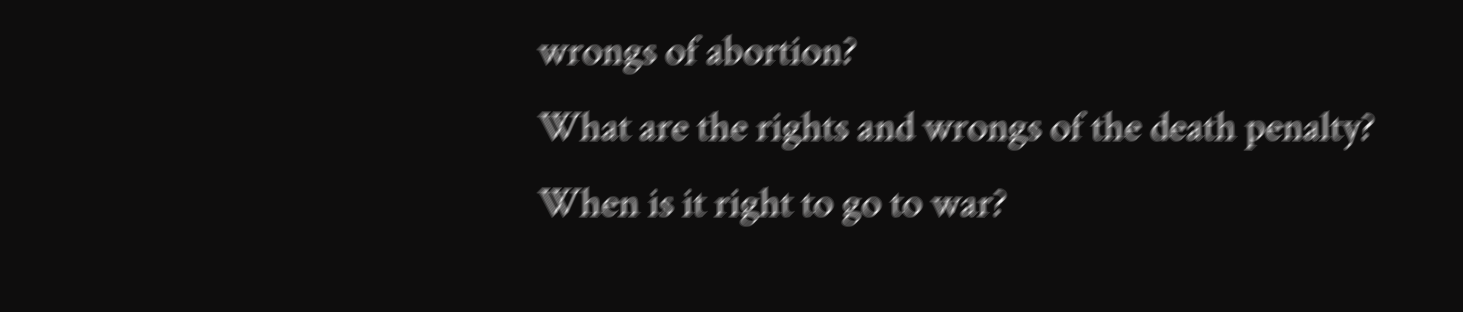wrongs of abortion?
What are the rights and wrongs of the death penalty?
When is it right to go to war?